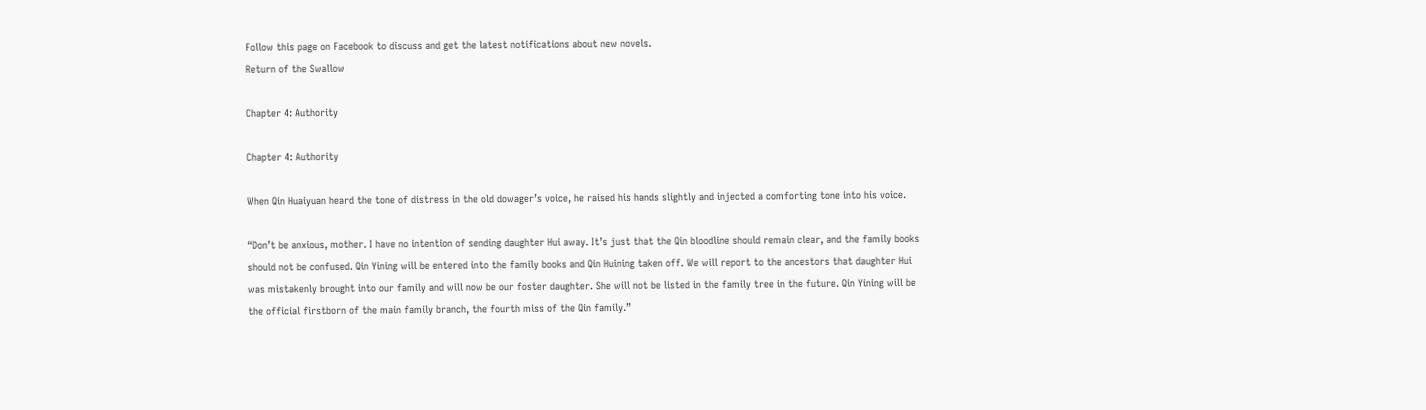Follow this page on Facebook to discuss and get the latest notifications about new novels.
Return of the Swallow

Chapter 4: Authority

Chapter 4: Authority

When Qin Huaiyuan heard the tone of distress in the old dowager’s voice, he raised his hands slightly and injected a comforting tone into his voice.

“Don’t be anxious, mother. I have no intention of sending daughter Hui away. It’s just that the Qin bloodline should remain clear, and the family books should not be confused. Qin Yining will be entered into the family books and Qin Huining taken off. We will report to the ancestors that daughter Hui was mistakenly brought into our family and will now be our foster daughter. She will not be listed in the family tree in the future. Qin Yining will be the official firstborn of the main family branch, the fourth miss of the Qin family.”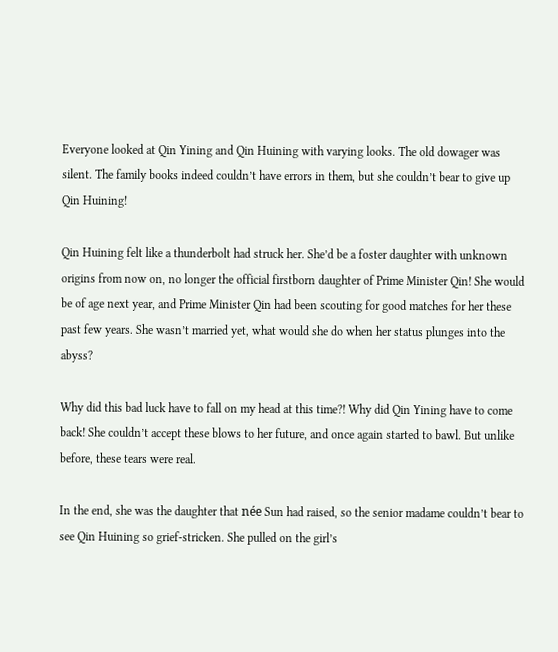Everyone looked at Qin Yining and Qin Huining with varying looks. The old dowager was silent. The family books indeed couldn’t have errors in them, but she couldn’t bear to give up Qin Huining!

Qin Huining felt like a thunderbolt had struck her. She’d be a foster daughter with unknown origins from now on, no longer the official firstborn daughter of Prime Minister Qin! She would be of age next year, and Prime Minister Qin had been scouting for good matches for her these past few years. She wasn’t married yet, what would she do when her status plunges into the abyss?

Why did this bad luck have to fall on my head at this time?! Why did Qin Yining have to come back! She couldn’t accept these blows to her future, and once again started to bawl. But unlike before, these tears were real.

In the end, she was the daughter that née Sun had raised, so the senior madame couldn’t bear to see Qin Huining so grief-stricken. She pulled on the girl’s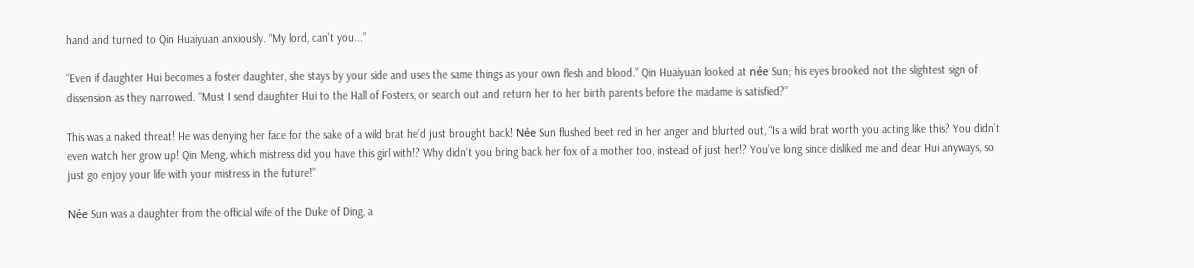hand and turned to Qin Huaiyuan anxiously. “My lord, can’t you...”

“Even if daughter Hui becomes a foster daughter, she stays by your side and uses the same things as your own flesh and blood.” Qin Huaiyuan looked at née Sun; his eyes brooked not the slightest sign of dissension as they narrowed. “Must I send daughter Hui to the Hall of Fosters, or search out and return her to her birth parents before the madame is satisfied?”

This was a naked threat! He was denying her face for the sake of a wild brat he’d just brought back! Née Sun flushed beet red in her anger and blurted out, “Is a wild brat worth you acting like this? You didn’t even watch her grow up! Qin Meng, which mistress did you have this girl with!? Why didn’t you bring back her fox of a mother too, instead of just her!? You’ve long since disliked me and dear Hui anyways, so just go enjoy your life with your mistress in the future!”

Née Sun was a daughter from the official wife of the Duke of Ding, a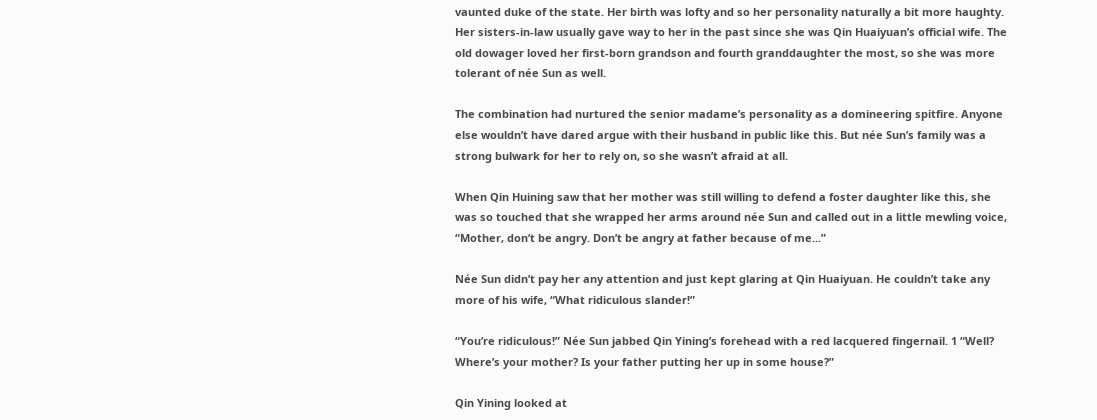vaunted duke of the state. Her birth was lofty and so her personality naturally a bit more haughty. Her sisters-in-law usually gave way to her in the past since she was Qin Huaiyuan’s official wife. The old dowager loved her first-born grandson and fourth granddaughter the most, so she was more tolerant of née Sun as well.

The combination had nurtured the senior madame’s personality as a domineering spitfire. Anyone else wouldn’t have dared argue with their husband in public like this. But née Sun’s family was a strong bulwark for her to rely on, so she wasn’t afraid at all.

When Qin Huining saw that her mother was still willing to defend a foster daughter like this, she was so touched that she wrapped her arms around née Sun and called out in a little mewling voice, “Mother, don’t be angry. Don’t be angry at father because of me...”

Née Sun didn’t pay her any attention and just kept glaring at Qin Huaiyuan. He couldn’t take any more of his wife, “What ridiculous slander!”

“You’re ridiculous!” Née Sun jabbed Qin Yining’s forehead with a red lacquered fingernail. 1 “Well? Where’s your mother? Is your father putting her up in some house?”

Qin Yining looked at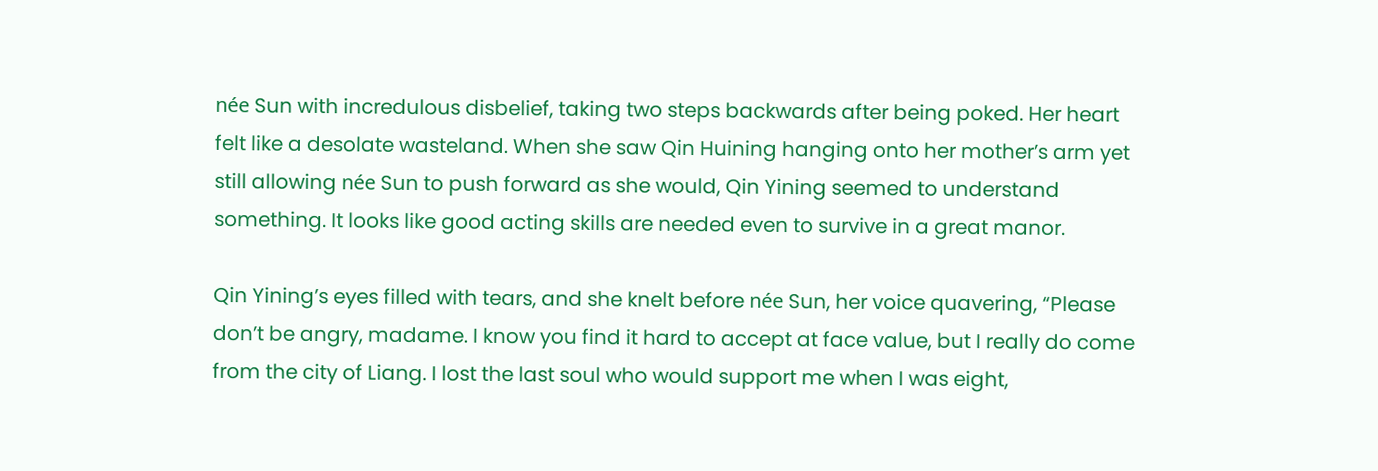née Sun with incredulous disbelief, taking two steps backwards after being poked. Her heart felt like a desolate wasteland. When she saw Qin Huining hanging onto her mother’s arm yet still allowing née Sun to push forward as she would, Qin Yining seemed to understand something. It looks like good acting skills are needed even to survive in a great manor.

Qin Yining’s eyes filled with tears, and she knelt before née Sun, her voice quavering, “Please don’t be angry, madame. I know you find it hard to accept at face value, but I really do come from the city of Liang. I lost the last soul who would support me when I was eight,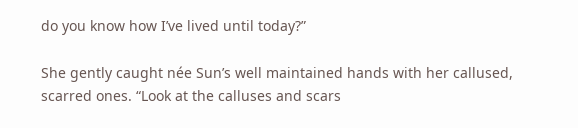do you know how I’ve lived until today?”

She gently caught née Sun’s well maintained hands with her callused, scarred ones. “Look at the calluses and scars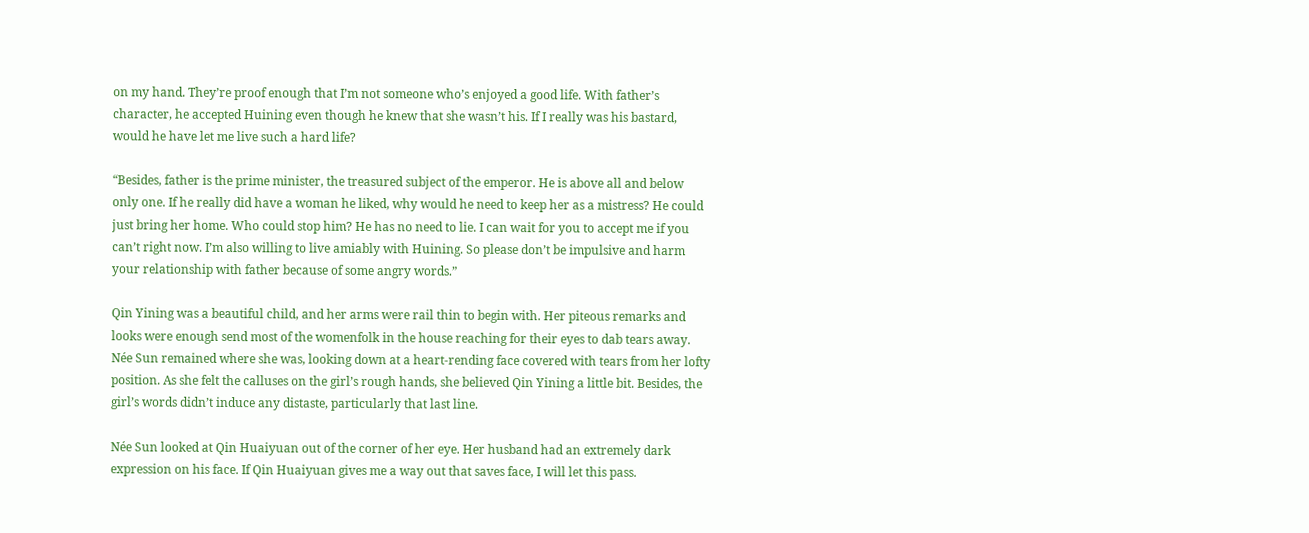on my hand. They’re proof enough that I’m not someone who’s enjoyed a good life. With father’s character, he accepted Huining even though he knew that she wasn’t his. If I really was his bastard, would he have let me live such a hard life?

“Besides, father is the prime minister, the treasured subject of the emperor. He is above all and below only one. If he really did have a woman he liked, why would he need to keep her as a mistress? He could just bring her home. Who could stop him? He has no need to lie. I can wait for you to accept me if you can’t right now. I’m also willing to live amiably with Huining. So please don’t be impulsive and harm your relationship with father because of some angry words.”

Qin Yining was a beautiful child, and her arms were rail thin to begin with. Her piteous remarks and looks were enough send most of the womenfolk in the house reaching for their eyes to dab tears away. Née Sun remained where she was, looking down at a heart-rending face covered with tears from her lofty position. As she felt the calluses on the girl’s rough hands, she believed Qin Yining a little bit. Besides, the girl’s words didn’t induce any distaste, particularly that last line.

Née Sun looked at Qin Huaiyuan out of the corner of her eye. Her husband had an extremely dark expression on his face. If Qin Huaiyuan gives me a way out that saves face, I will let this pass.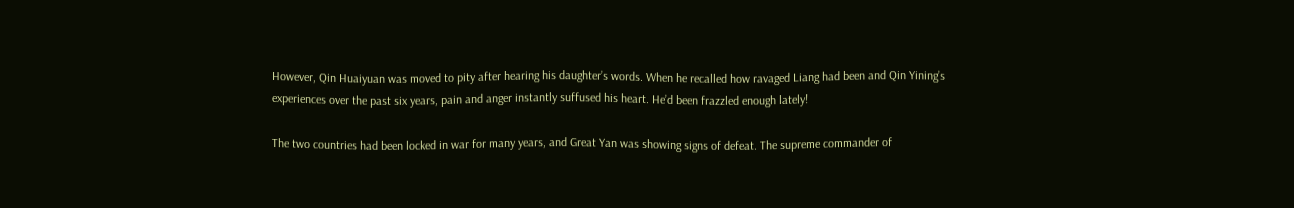However, Qin Huaiyuan was moved to pity after hearing his daughter’s words. When he recalled how ravaged Liang had been and Qin Yining’s experiences over the past six years, pain and anger instantly suffused his heart. He’d been frazzled enough lately!

The two countries had been locked in war for many years, and Great Yan was showing signs of defeat. The supreme commander of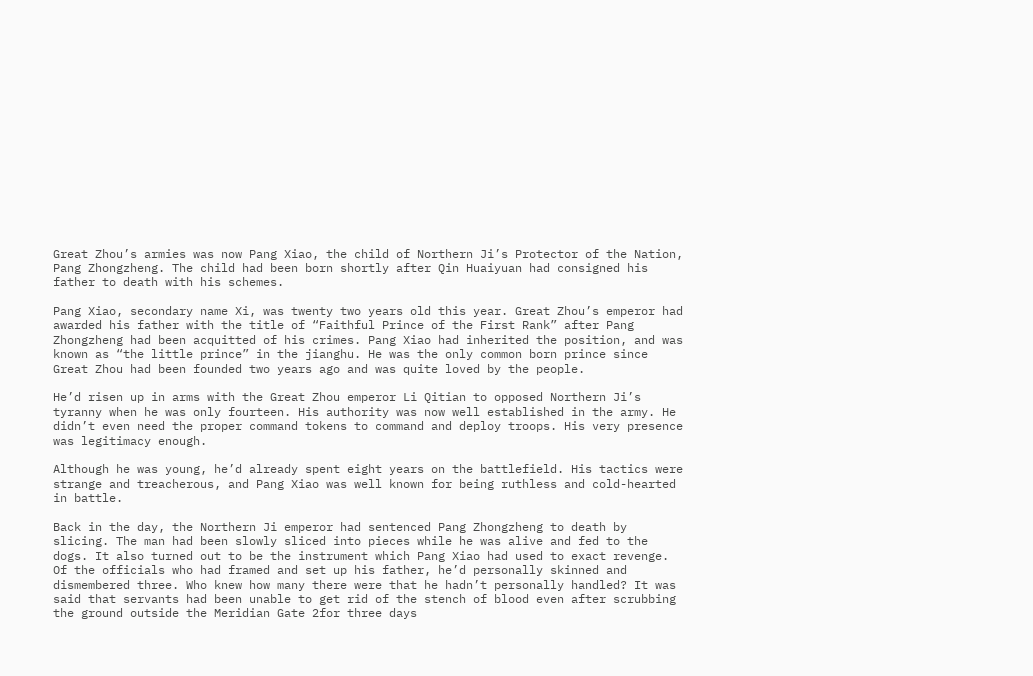Great Zhou’s armies was now Pang Xiao, the child of Northern Ji’s Protector of the Nation, Pang Zhongzheng. The child had been born shortly after Qin Huaiyuan had consigned his father to death with his schemes.

Pang Xiao, secondary name Xi, was twenty two years old this year. Great Zhou’s emperor had awarded his father with the title of “Faithful Prince of the First Rank” after Pang Zhongzheng had been acquitted of his crimes. Pang Xiao had inherited the position, and was known as “the little prince” in the jianghu. He was the only common born prince since Great Zhou had been founded two years ago and was quite loved by the people.

He’d risen up in arms with the Great Zhou emperor Li Qitian to opposed Northern Ji’s tyranny when he was only fourteen. His authority was now well established in the army. He didn’t even need the proper command tokens to command and deploy troops. His very presence was legitimacy enough.

Although he was young, he’d already spent eight years on the battlefield. His tactics were strange and treacherous, and Pang Xiao was well known for being ruthless and cold-hearted in battle.

Back in the day, the Northern Ji emperor had sentenced Pang Zhongzheng to death by slicing. The man had been slowly sliced into pieces while he was alive and fed to the dogs. It also turned out to be the instrument which Pang Xiao had used to exact revenge. Of the officials who had framed and set up his father, he’d personally skinned and dismembered three. Who knew how many there were that he hadn’t personally handled? It was said that servants had been unable to get rid of the stench of blood even after scrubbing the ground outside the Meridian Gate 2for three days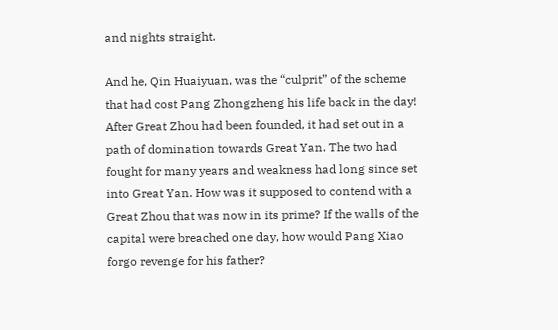and nights straight.

And he, Qin Huaiyuan, was the “culprit” of the scheme that had cost Pang Zhongzheng his life back in the day! After Great Zhou had been founded, it had set out in a path of domination towards Great Yan. The two had fought for many years and weakness had long since set into Great Yan. How was it supposed to contend with a Great Zhou that was now in its prime? If the walls of the capital were breached one day, how would Pang Xiao forgo revenge for his father?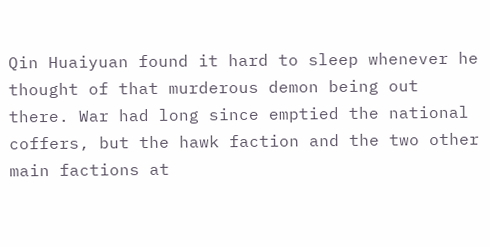Qin Huaiyuan found it hard to sleep whenever he thought of that murderous demon being out there. War had long since emptied the national coffers, but the hawk faction and the two other main factions at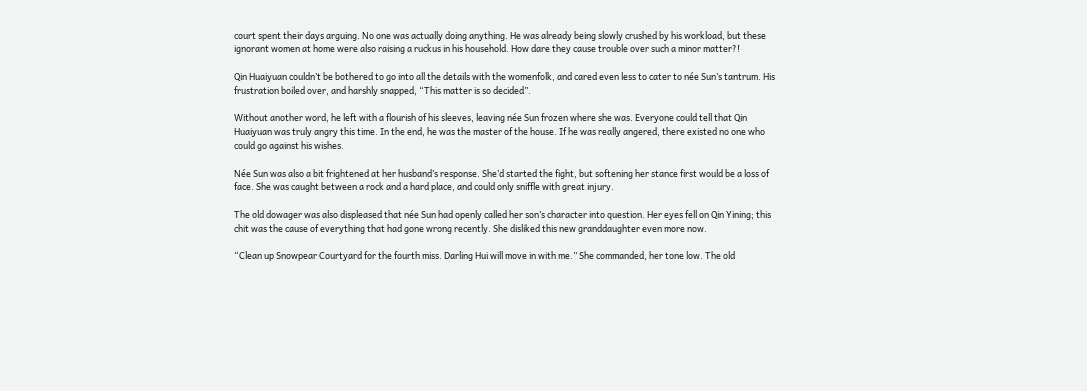court spent their days arguing. No one was actually doing anything. He was already being slowly crushed by his workload, but these ignorant women at home were also raising a ruckus in his household. How dare they cause trouble over such a minor matter?!

Qin Huaiyuan couldn’t be bothered to go into all the details with the womenfolk, and cared even less to cater to née Sun’s tantrum. His frustration boiled over, and harshly snapped, “This matter is so decided”.

Without another word, he left with a flourish of his sleeves, leaving née Sun frozen where she was. Everyone could tell that Qin Huaiyuan was truly angry this time. In the end, he was the master of the house. If he was really angered, there existed no one who could go against his wishes.

Née Sun was also a bit frightened at her husband’s response. She’d started the fight, but softening her stance first would be a loss of face. She was caught between a rock and a hard place, and could only sniffle with great injury.

The old dowager was also displeased that née Sun had openly called her son’s character into question. Her eyes fell on Qin Yining; this chit was the cause of everything that had gone wrong recently. She disliked this new granddaughter even more now.

“Clean up Snowpear Courtyard for the fourth miss. Darling Hui will move in with me.” She commanded, her tone low. The old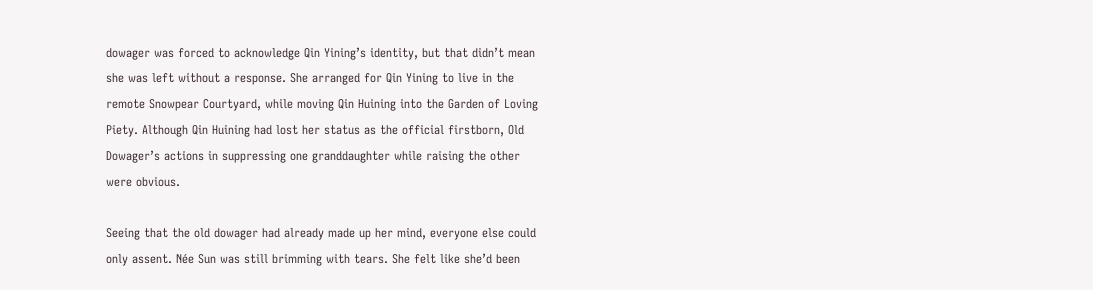dowager was forced to acknowledge Qin Yining’s identity, but that didn’t mean she was left without a response. She arranged for Qin Yining to live in the remote Snowpear Courtyard, while moving Qin Huining into the Garden of Loving Piety. Although Qin Huining had lost her status as the official firstborn, Old Dowager’s actions in suppressing one granddaughter while raising the other were obvious.

Seeing that the old dowager had already made up her mind, everyone else could only assent. Née Sun was still brimming with tears. She felt like she’d been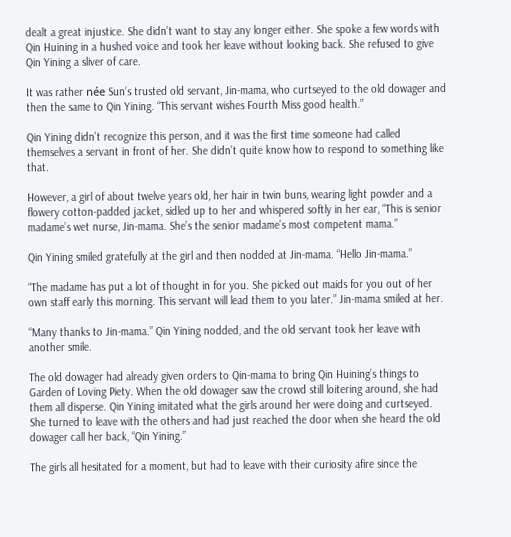dealt a great injustice. She didn’t want to stay any longer either. She spoke a few words with Qin Huining in a hushed voice and took her leave without looking back. She refused to give Qin Yining a sliver of care.

It was rather née Sun’s trusted old servant, Jin-mama, who curtseyed to the old dowager and then the same to Qin Yining. “This servant wishes Fourth Miss good health.”

Qin Yining didn’t recognize this person, and it was the first time someone had called themselves a servant in front of her. She didn’t quite know how to respond to something like that.

However, a girl of about twelve years old, her hair in twin buns, wearing light powder and a flowery cotton-padded jacket, sidled up to her and whispered softly in her ear, “This is senior madame’s wet nurse, Jin-mama. She’s the senior madame’s most competent mama.”

Qin Yining smiled gratefully at the girl and then nodded at Jin-mama. “Hello Jin-mama.”

“The madame has put a lot of thought in for you. She picked out maids for you out of her own staff early this morning. This servant will lead them to you later.” Jin-mama smiled at her.

“Many thanks to Jin-mama.” Qin Yining nodded, and the old servant took her leave with another smile.

The old dowager had already given orders to Qin-mama to bring Qin Huining’s things to Garden of Loving Piety. When the old dowager saw the crowd still loitering around, she had them all disperse. Qin Yining imitated what the girls around her were doing and curtseyed. She turned to leave with the others and had just reached the door when she heard the old dowager call her back, “Qin Yining.”

The girls all hesitated for a moment, but had to leave with their curiosity afire since the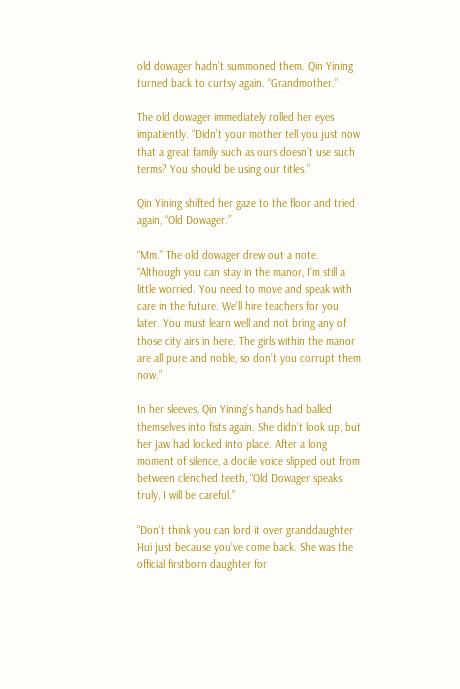old dowager hadn’t summoned them. Qin Yining turned back to curtsy again. “Grandmother.”

The old dowager immediately rolled her eyes impatiently. “Didn’t your mother tell you just now that a great family such as ours doesn’t use such terms? You should be using our titles.”

Qin Yining shifted her gaze to the floor and tried again, “Old Dowager.”

“Mm.” The old dowager drew out a note. “Although you can stay in the manor, I’m still a little worried. You need to move and speak with care in the future. We’ll hire teachers for you later. You must learn well and not bring any of those city airs in here. The girls within the manor are all pure and noble, so don’t you corrupt them now.”

In her sleeves, Qin Yining’s hands had balled themselves into fists again. She didn’t look up, but her jaw had locked into place. After a long moment of silence, a docile voice slipped out from between clenched teeth, “Old Dowager speaks truly, I will be careful.”

“Don’t think you can lord it over granddaughter Hui just because you’ve come back. She was the official firstborn daughter for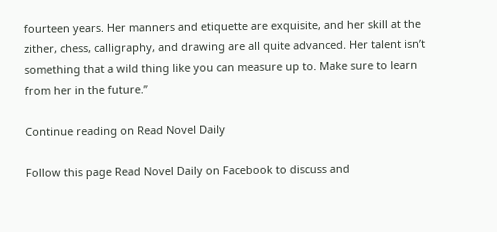fourteen years. Her manners and etiquette are exquisite, and her skill at the zither, chess, calligraphy, and drawing are all quite advanced. Her talent isn’t something that a wild thing like you can measure up to. Make sure to learn from her in the future.”

Continue reading on Read Novel Daily

Follow this page Read Novel Daily on Facebook to discuss and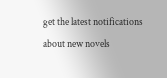get the latest notifications about new novels